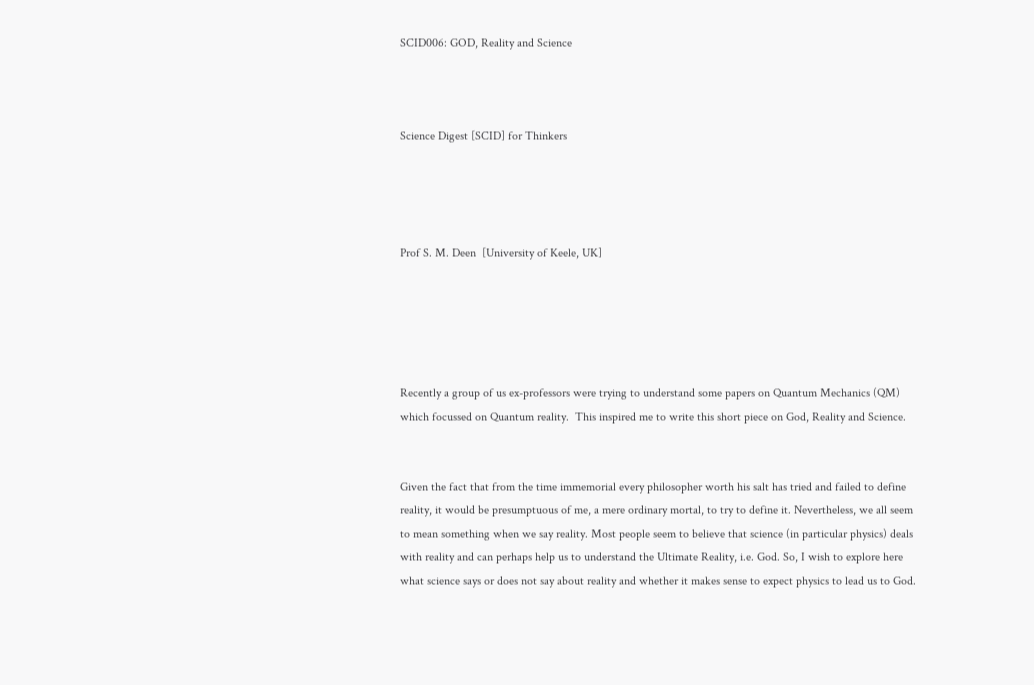SCID006: GOD, Reality and Science



Science Digest [SCID] for Thinkers




Prof S. M. Deen  [University of Keele, UK]





Recently a group of us ex-professors were trying to understand some papers on Quantum Mechanics (QM) which focussed on Quantum reality.  This inspired me to write this short piece on God, Reality and Science.


Given the fact that from the time immemorial every philosopher worth his salt has tried and failed to define reality, it would be presumptuous of me, a mere ordinary mortal, to try to define it. Nevertheless, we all seem to mean something when we say reality. Most people seem to believe that science (in particular physics) deals with reality and can perhaps help us to understand the Ultimate Reality, i.e. God. So, I wish to explore here what science says or does not say about reality and whether it makes sense to expect physics to lead us to God.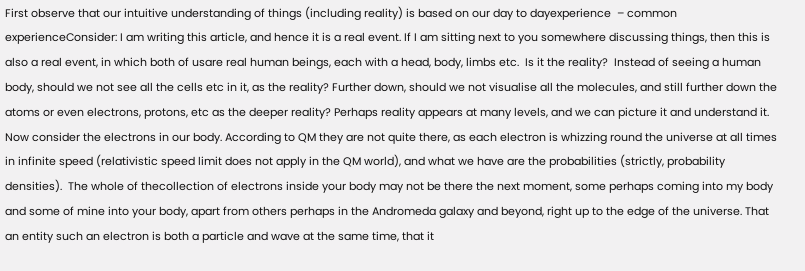First observe that our intuitive understanding of things (including reality) is based on our day to dayexperience  – common experienceConsider: I am writing this article, and hence it is a real event. If I am sitting next to you somewhere discussing things, then this is also a real event, in which both of usare real human beings, each with a head, body, limbs etc.  Is it the reality?  Instead of seeing a human body, should we not see all the cells etc in it, as the reality? Further down, should we not visualise all the molecules, and still further down the atoms or even electrons, protons, etc as the deeper reality? Perhaps reality appears at many levels, and we can picture it and understand it. Now consider the electrons in our body. According to QM they are not quite there, as each electron is whizzing round the universe at all times in infinite speed (relativistic speed limit does not apply in the QM world), and what we have are the probabilities (strictly, probability densities).  The whole of thecollection of electrons inside your body may not be there the next moment, some perhaps coming into my body and some of mine into your body, apart from others perhaps in the Andromeda galaxy and beyond, right up to the edge of the universe. That an entity such an electron is both a particle and wave at the same time, that it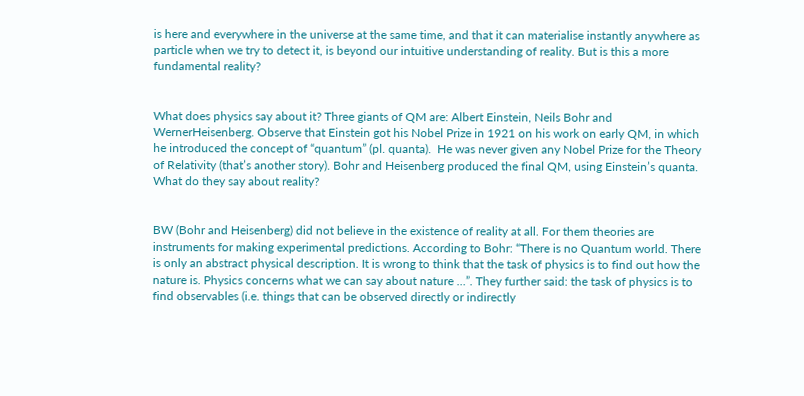is here and everywhere in the universe at the same time, and that it can materialise instantly anywhere as particle when we try to detect it, is beyond our intuitive understanding of reality. But is this a more fundamental reality?


What does physics say about it? Three giants of QM are: Albert Einstein, Neils Bohr and WernerHeisenberg. Observe that Einstein got his Nobel Prize in 1921 on his work on early QM, in which he introduced the concept of “quantum” (pl. quanta).  He was never given any Nobel Prize for the Theory of Relativity (that’s another story). Bohr and Heisenberg produced the final QM, using Einstein’s quanta. What do they say about reality?


BW (Bohr and Heisenberg) did not believe in the existence of reality at all. For them theories are instruments for making experimental predictions. According to Bohr: “There is no Quantum world. There is only an abstract physical description. It is wrong to think that the task of physics is to find out how the nature is. Physics concerns what we can say about nature …”. They further said: the task of physics is to find observables (i.e. things that can be observed directly or indirectly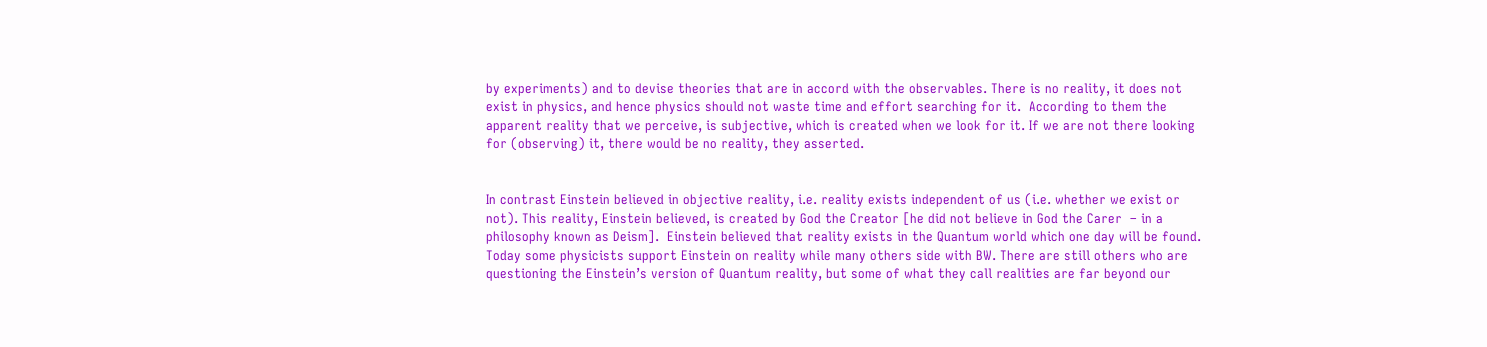by experiments) and to devise theories that are in accord with the observables. There is no reality, it does not exist in physics, and hence physics should not waste time and effort searching for it.  According to them the apparent reality that we perceive, is subjective, which is created when we look for it. If we are not there looking for (observing) it, there would be no reality, they asserted.


In contrast Einstein believed in objective reality, i.e. reality exists independent of us (i.e. whether we exist or not). This reality, Einstein believed, is created by God the Creator [he did not believe in God the Carer  – in a philosophy known as Deism].  Einstein believed that reality exists in the Quantum world which one day will be found. Today some physicists support Einstein on reality while many others side with BW. There are still others who are questioning the Einstein’s version of Quantum reality, but some of what they call realities are far beyond our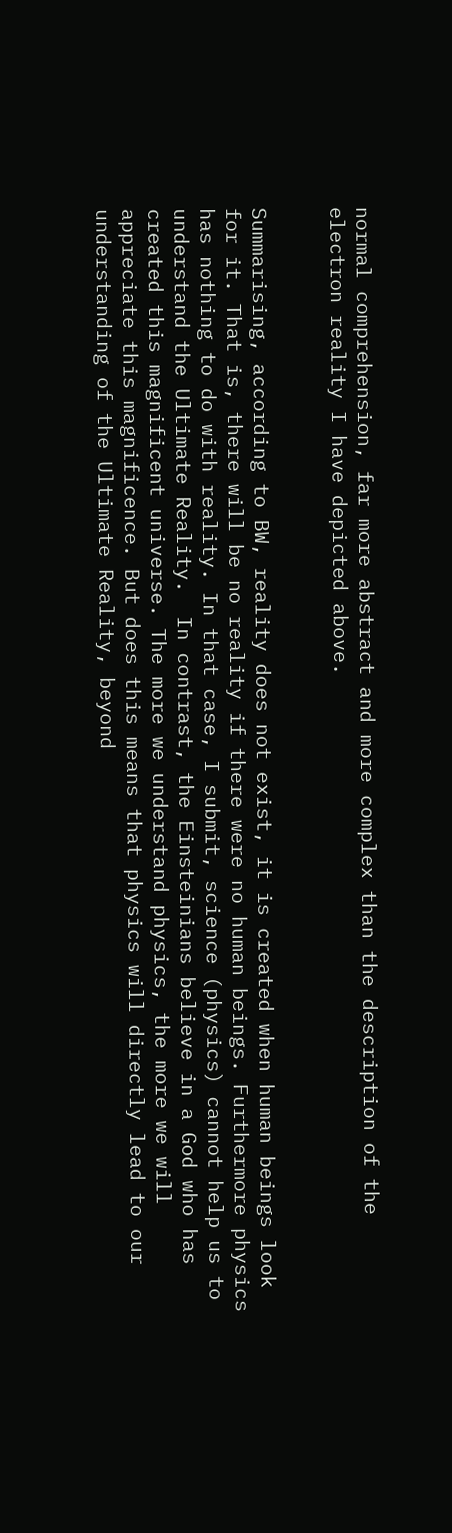normal comprehension, far more abstract and more complex than the description of the electron reality I have depicted above.


Summarising, according to BW, reality does not exist, it is created when human beings look for it. That is, there will be no reality if there were no human beings. Furthermore physics has nothing to do with reality. In that case, I submit, science (physics) cannot help us to understand the Ultimate Reality.  In contrast, the Einsteinians believe in a God who has created this magnificent universe. The more we understand physics, the more we will appreciate this magnificence. But does this means that physics will directly lead to our understanding of the Ultimate Reality, beyond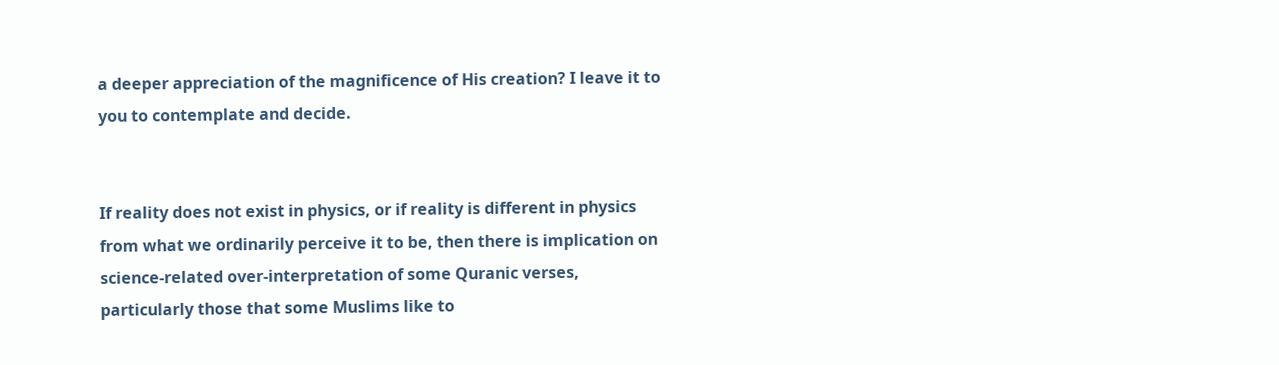a deeper appreciation of the magnificence of His creation? I leave it to you to contemplate and decide.


If reality does not exist in physics, or if reality is different in physics from what we ordinarily perceive it to be, then there is implication on science-related over-interpretation of some Quranic verses, particularly those that some Muslims like to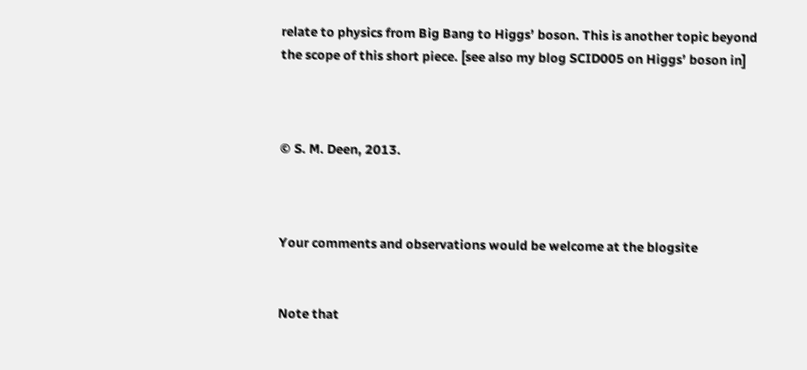relate to physics from Big Bang to Higgs’ boson. This is another topic beyond the scope of this short piece. [see also my blog SCID005 on Higgs’ boson in]



© S. M. Deen, 2013.



Your comments and observations would be welcome at the blogsite


Note that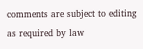comments are subject to editing as required by law